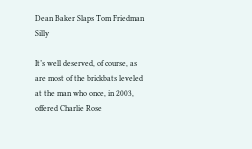Dean Baker Slaps Tom Friedman Silly

It’s well deserved, of course, as are most of the brickbats leveled at the man who once, in 2003, offered Charlie Rose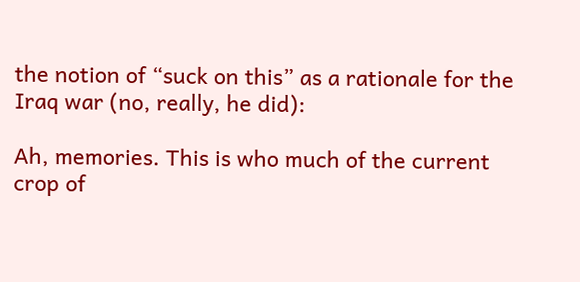the notion of “suck on this” as a rationale for the Iraq war (no, really, he did):

Ah, memories. This is who much of the current crop of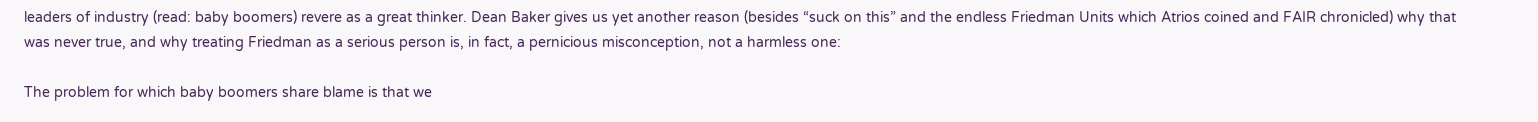leaders of industry (read: baby boomers) revere as a great thinker. Dean Baker gives us yet another reason (besides “suck on this” and the endless Friedman Units which Atrios coined and FAIR chronicled) why that was never true, and why treating Friedman as a serious person is, in fact, a pernicious misconception, not a harmless one:

The problem for which baby boomers share blame is that we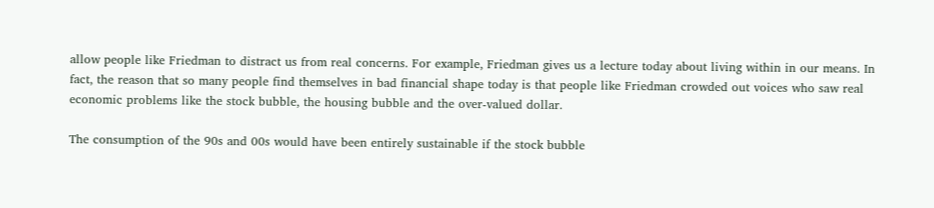allow people like Friedman to distract us from real concerns. For example, Friedman gives us a lecture today about living within in our means. In fact, the reason that so many people find themselves in bad financial shape today is that people like Friedman crowded out voices who saw real economic problems like the stock bubble, the housing bubble and the over-valued dollar.

The consumption of the 90s and 00s would have been entirely sustainable if the stock bubble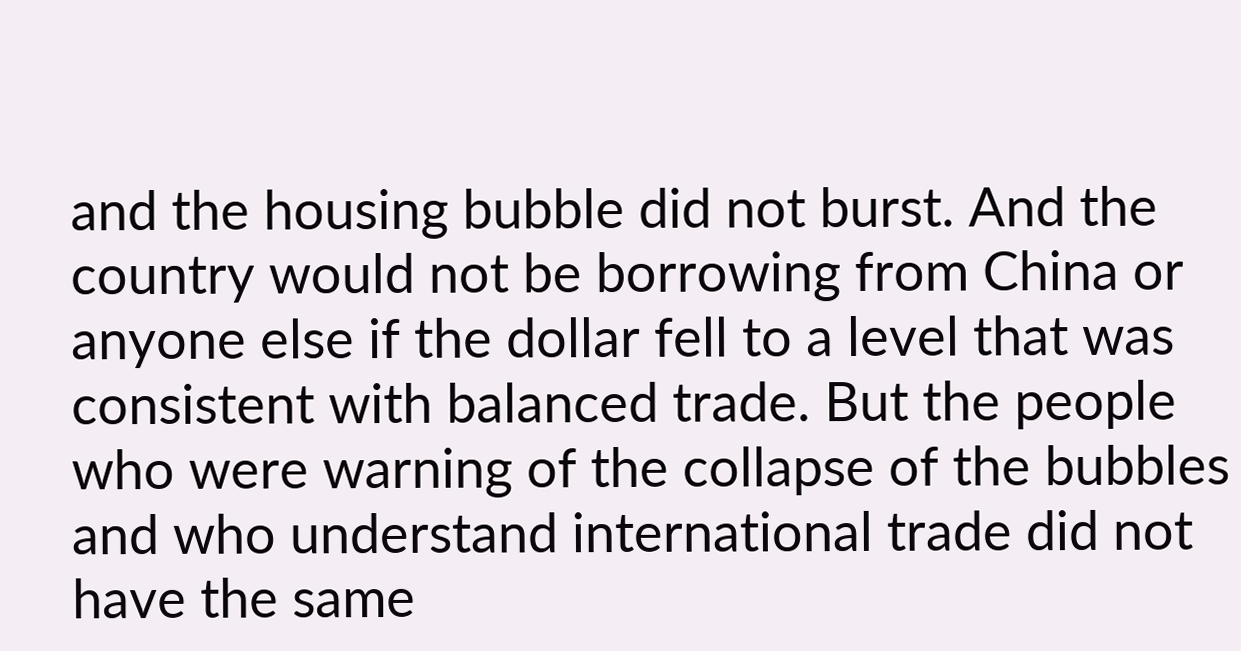and the housing bubble did not burst. And the country would not be borrowing from China or anyone else if the dollar fell to a level that was consistent with balanced trade. But the people who were warning of the collapse of the bubbles and who understand international trade did not have the same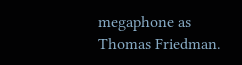megaphone as Thomas Friedman.